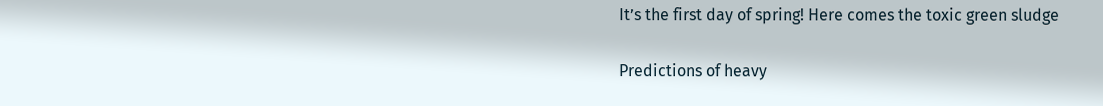It’s the first day of spring! Here comes the toxic green sludge

Predictions of heavy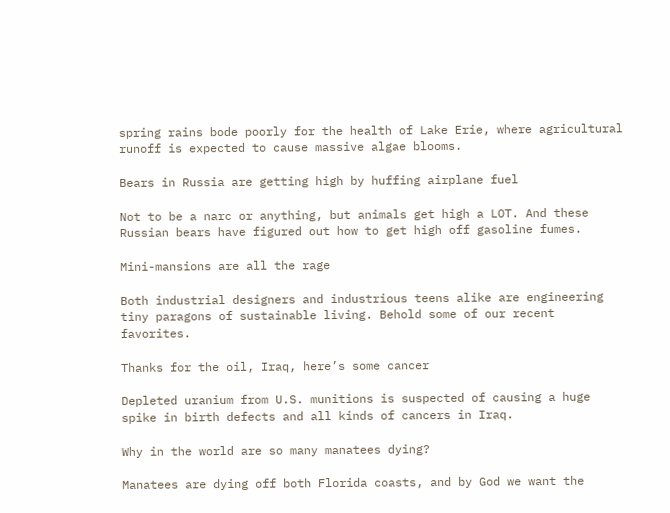spring rains bode poorly for the health of Lake Erie, where agricultural runoff is expected to cause massive algae blooms.

Bears in Russia are getting high by huffing airplane fuel

Not to be a narc or anything, but animals get high a LOT. And these Russian bears have figured out how to get high off gasoline fumes.

Mini-mansions are all the rage

Both industrial designers and industrious teens alike are engineering tiny paragons of sustainable living. Behold some of our recent favorites.

Thanks for the oil, Iraq, here’s some cancer

Depleted uranium from U.S. munitions is suspected of causing a huge spike in birth defects and all kinds of cancers in Iraq.

Why in the world are so many manatees dying?

Manatees are dying off both Florida coasts, and by God we want the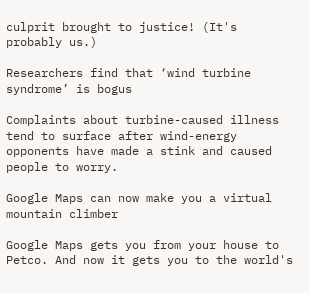culprit brought to justice! (It's probably us.)

Researchers find that ‘wind turbine syndrome’ is bogus

Complaints about turbine-caused illness tend to surface after wind-energy opponents have made a stink and caused people to worry.

Google Maps can now make you a virtual mountain climber

Google Maps gets you from your house to Petco. And now it gets you to the world's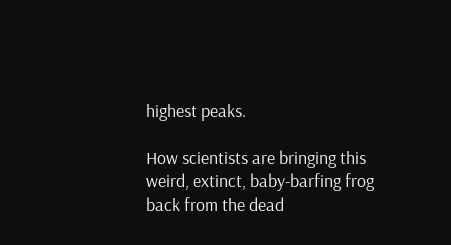highest peaks.

How scientists are bringing this weird, extinct, baby-barfing frog back from the dead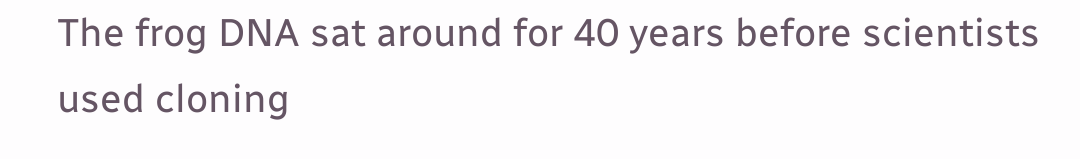The frog DNA sat around for 40 years before scientists used cloning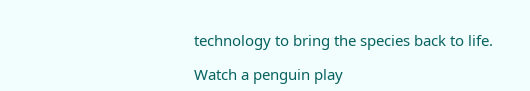technology to bring the species back to life.

Watch a penguin play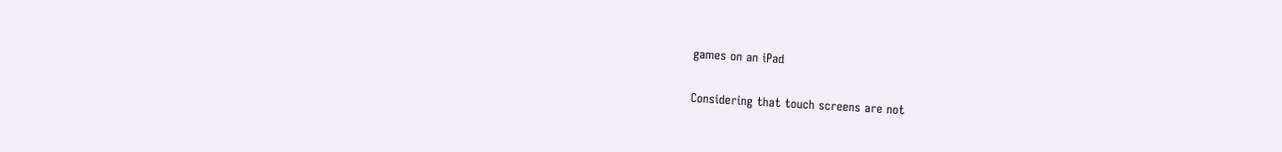games on an iPad

Considering that touch screens are not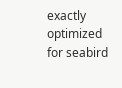exactly optimized for seabird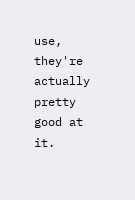use, they're actually pretty good at it.